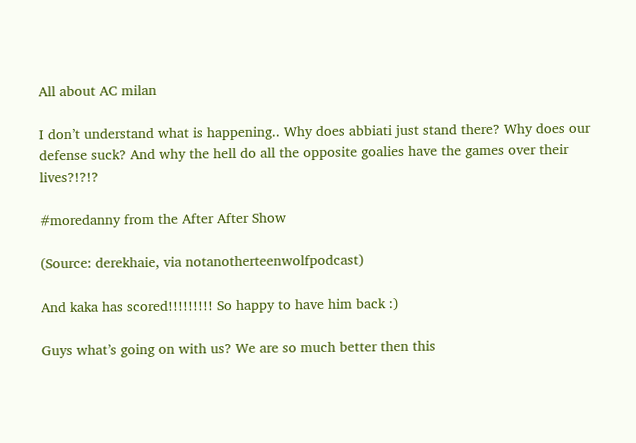All about AC milan

I don’t understand what is happening.. Why does abbiati just stand there? Why does our defense suck? And why the hell do all the opposite goalies have the games over their lives?!?!?

#moredanny from the After After Show

(Source: derekhaie, via notanotherteenwolfpodcast)

And kaka has scored!!!!!!!!! So happy to have him back :)

Guys what’s going on with us? We are so much better then this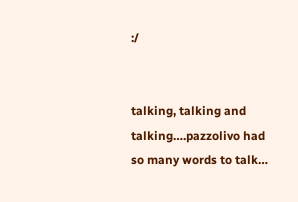:/


talking, talking and talking….pazzolivo had so many words to talk…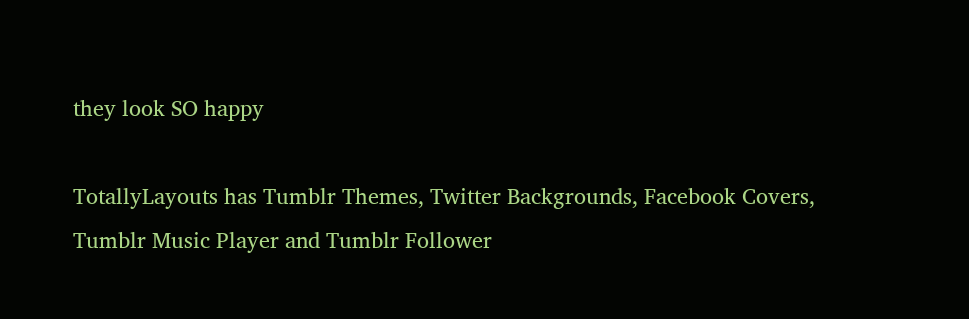they look SO happy

TotallyLayouts has Tumblr Themes, Twitter Backgrounds, Facebook Covers, Tumblr Music Player and Tumblr Follower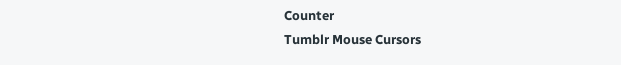Counter
Tumblr Mouse Cursors